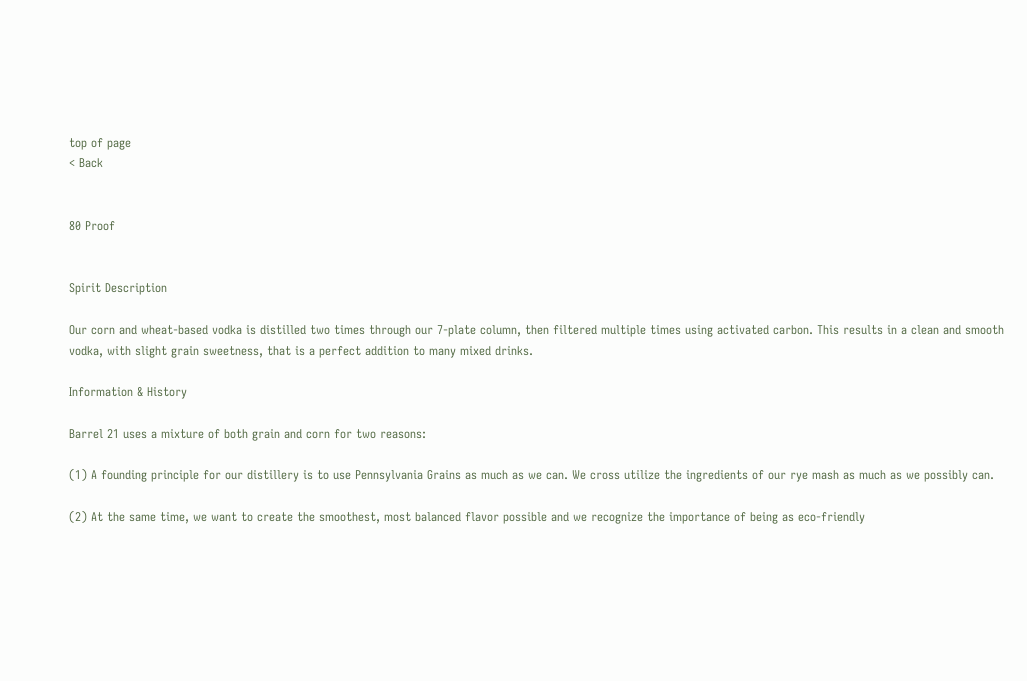top of page
< Back


80 Proof


Spirit Description

Our corn and wheat-based vodka is distilled two times through our 7-plate column, then filtered multiple times using activated carbon. This results in a clean and smooth vodka, with slight grain sweetness, that is a perfect addition to many mixed drinks.

Information & History

Barrel 21 uses a mixture of both grain and corn for two reasons:

(1) A founding principle for our distillery is to use Pennsylvania Grains as much as we can. We cross utilize the ingredients of our rye mash as much as we possibly can.

(2) At the same time, we want to create the smoothest, most balanced flavor possible and we recognize the importance of being as eco-friendly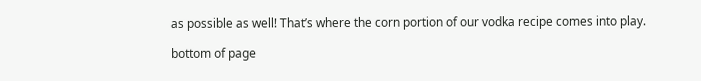as possible as well! That’s where the corn portion of our vodka recipe comes into play.

bottom of page